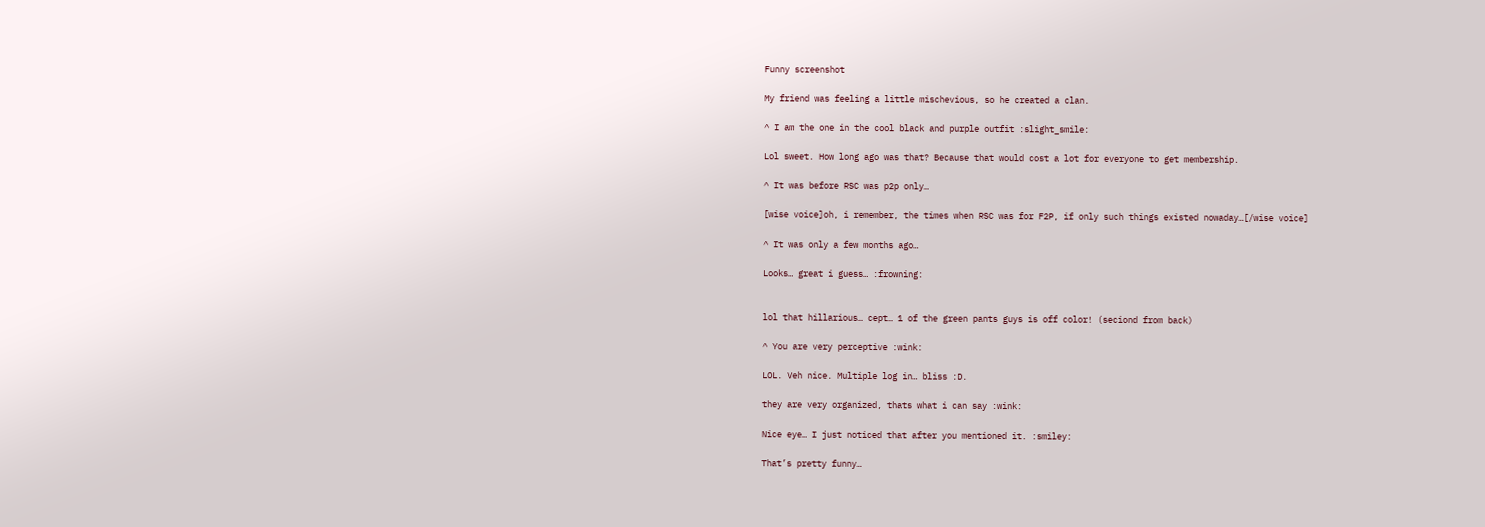Funny screenshot

My friend was feeling a little mischevious, so he created a clan.

^ I am the one in the cool black and purple outfit :slight_smile:

Lol sweet. How long ago was that? Because that would cost a lot for everyone to get membership.

^ It was before RSC was p2p only…

[wise voice]oh, i remember, the times when RSC was for F2P, if only such things existed nowaday…[/wise voice]

^ It was only a few months ago…

Looks… great i guess… :frowning:


lol that hillarious… cept… 1 of the green pants guys is off color! (seciond from back)

^ You are very perceptive :wink:

LOL. Veh nice. Multiple log in… bliss :D.

they are very organized, thats what i can say :wink:

Nice eye… I just noticed that after you mentioned it. :smiley:

That’s pretty funny…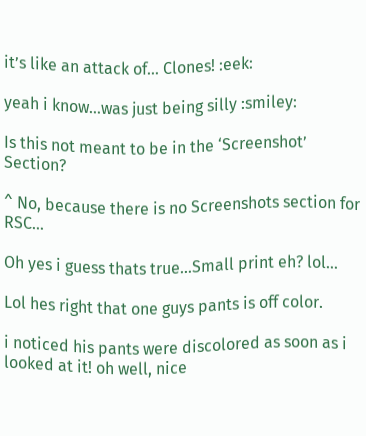it’s like an attack of… Clones! :eek:

yeah i know…was just being silly :smiley:

Is this not meant to be in the ‘Screenshot’ Section?

^ No, because there is no Screenshots section for RSC…

Oh yes i guess thats true…Small print eh? lol…

Lol hes right that one guys pants is off color.

i noticed his pants were discolored as soon as i looked at it! oh well, nice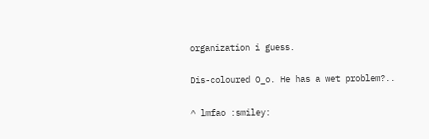organization i guess.

Dis-coloured O_o. He has a wet problem?..

^ lmfao :smiley: